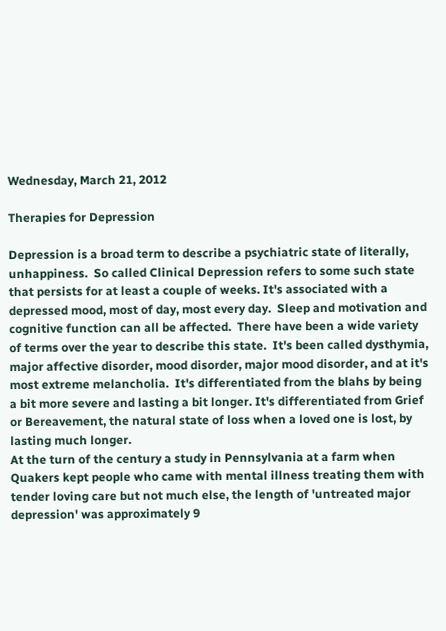Wednesday, March 21, 2012

Therapies for Depression

Depression is a broad term to describe a psychiatric state of literally, unhappiness.  So called Clinical Depression refers to some such state that persists for at least a couple of weeks. It's associated with a depressed mood, most of day, most every day.  Sleep and motivation and cognitive function can all be affected.  There have been a wide variety of terms over the year to describe this state.  It's been called dysthymia, major affective disorder, mood disorder, major mood disorder, and at it's most extreme melancholia.  It's differentiated from the blahs by being a bit more severe and lasting a bit longer. It's differentiated from Grief or Bereavement, the natural state of loss when a loved one is lost, by lasting much longer.
At the turn of the century a study in Pennsylvania at a farm when Quakers kept people who came with mental illness treating them with tender loving care but not much else, the length of 'untreated major depression' was approximately 9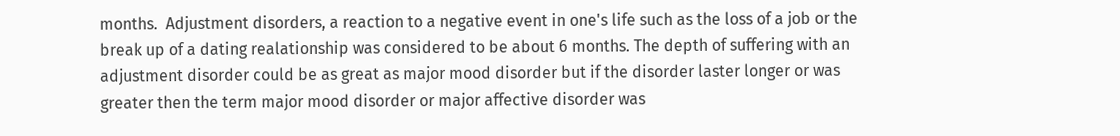months.  Adjustment disorders, a reaction to a negative event in one's life such as the loss of a job or the break up of a dating realationship was considered to be about 6 months. The depth of suffering with an adjustment disorder could be as great as major mood disorder but if the disorder laster longer or was greater then the term major mood disorder or major affective disorder was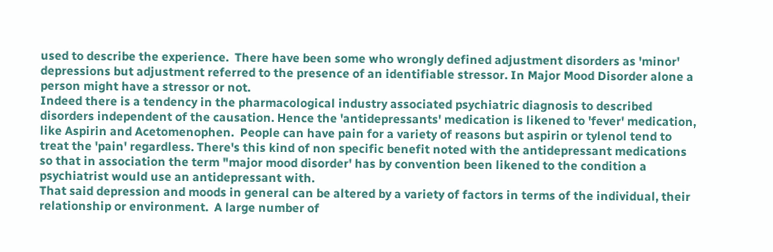used to describe the experience.  There have been some who wrongly defined adjustment disorders as 'minor' depressions but adjustment referred to the presence of an identifiable stressor. In Major Mood Disorder alone a person might have a stressor or not.
Indeed there is a tendency in the pharmacological industry associated psychiatric diagnosis to described disorders independent of the causation. Hence the 'antidepressants' medication is likened to 'fever' medication, like Aspirin and Acetomenophen.  People can have pain for a variety of reasons but aspirin or tylenol tend to treat the 'pain' regardless. There's this kind of non specific benefit noted with the antidepressant medications so that in association the term "major mood disorder' has by convention been likened to the condition a psychiatrist would use an antidepressant with.
That said depression and moods in general can be altered by a variety of factors in terms of the individual, their relationship or environment.  A large number of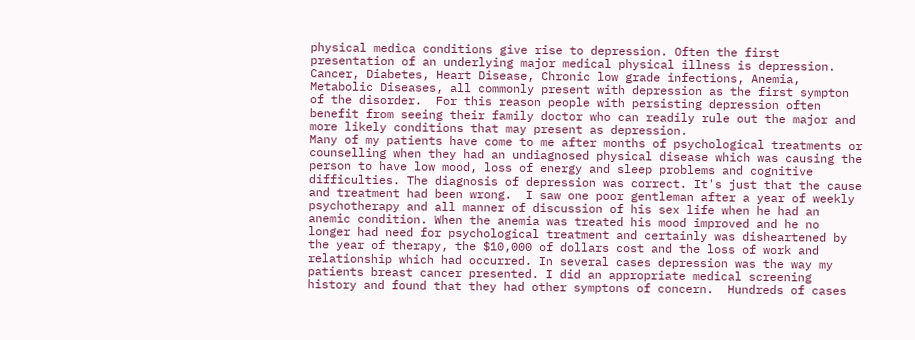physical medica conditions give rise to depression. Often the first presentation of an underlying major medical physical illness is depression. Cancer, Diabetes, Heart Disease, Chronic low grade infections, Anemia, Metabolic Diseases, all commonly present with depression as the first sympton of the disorder.  For this reason people with persisting depression often benefit from seeing their family doctor who can readily rule out the major and more likely conditions that may present as depression.
Many of my patients have come to me after months of psychological treatments or counselling when they had an undiagnosed physical disease which was causing the person to have low mood, loss of energy and sleep problems and cognitive difficulties. The diagnosis of depression was correct. It's just that the cause and treatment had been wrong.  I saw one poor gentleman after a year of weekly psychotherapy and all manner of discussion of his sex life when he had an anemic condition. When the anemia was treated his mood improved and he no longer had need for psychological treatment and certainly was disheartened by the year of therapy, the $10,000 of dollars cost and the loss of work and relationship which had occurred. In several cases depression was the way my patients breast cancer presented. I did an appropriate medical screening history and found that they had other symptons of concern.  Hundreds of cases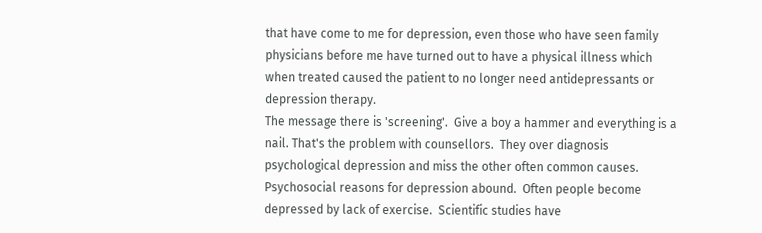that have come to me for depression, even those who have seen family physicians before me have turned out to have a physical illness which when treated caused the patient to no longer need antidepressants or depression therapy.
The message there is 'screening'.  Give a boy a hammer and everything is a nail. That's the problem with counsellors.  They over diagnosis psychological depression and miss the other often common causes.
Psychosocial reasons for depression abound.  Often people become depressed by lack of exercise.  Scientific studies have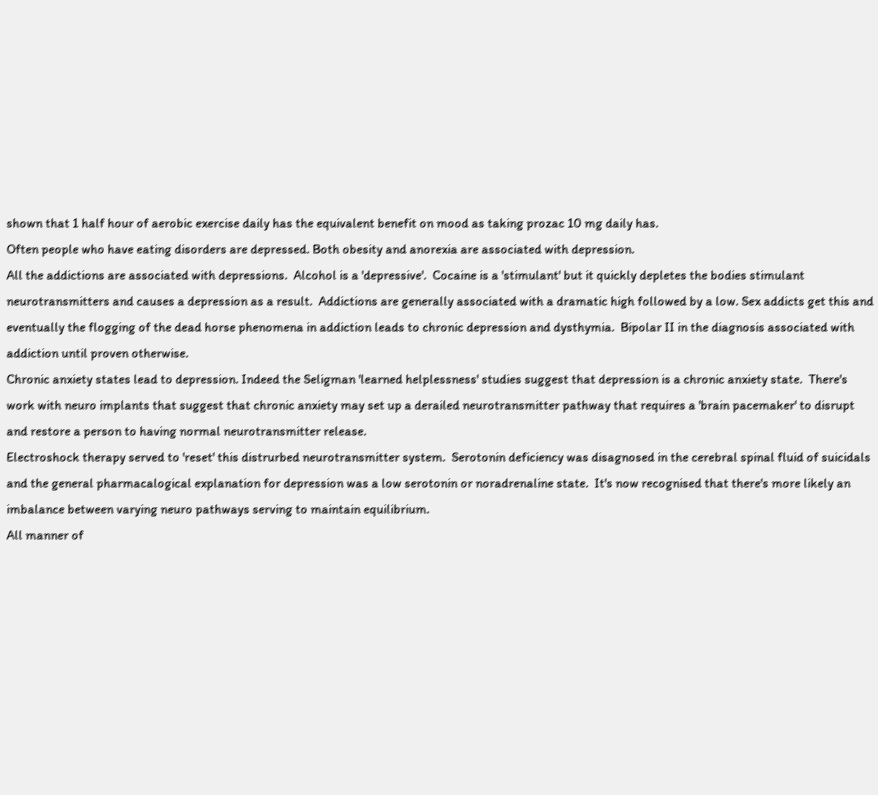shown that 1 half hour of aerobic exercise daily has the equivalent benefit on mood as taking prozac 10 mg daily has.
Often people who have eating disorders are depressed. Both obesity and anorexia are associated with depression.
All the addictions are associated with depressions.  Alcohol is a 'depressive'.  Cocaine is a 'stimulant' but it quickly depletes the bodies stimulant neurotransmitters and causes a depression as a result.  Addictions are generally associated with a dramatic high followed by a low. Sex addicts get this and eventually the flogging of the dead horse phenomena in addiction leads to chronic depression and dysthymia.  Bipolar II in the diagnosis associated with addiction until proven otherwise.
Chronic anxiety states lead to depression. Indeed the Seligman 'learned helplessness' studies suggest that depression is a chronic anxiety state.  There's work with neuro implants that suggest that chronic anxiety may set up a derailed neurotransmitter pathway that requires a 'brain pacemaker' to disrupt and restore a person to having normal neurotransmitter release.
Electroshock therapy served to 'reset' this distrurbed neurotransmitter system.  Serotonin deficiency was disagnosed in the cerebral spinal fluid of suicidals and the general pharmacalogical explanation for depression was a low serotonin or noradrenaline state.  It's now recognised that there's more likely an imbalance between varying neuro pathways serving to maintain equilibrium.
All manner of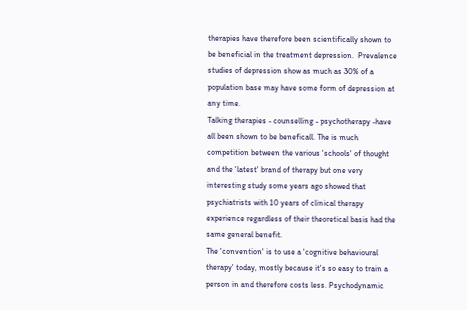therapies have therefore been scientifically shown to be beneficial in the treatment depression.  Prevalence studies of depression show as much as 30% of a population base may have some form of depression at any time.
Talking therapies - counselling - psychotherapy -have all been shown to be beneficall. The is much competition between the various 'schools' of thought and the 'latest' brand of therapy but one very interesting study some years ago showed that psychiatrists with 10 years of clinical therapy experience regardless of their theoretical basis had the same general benefit.
The 'convention' is to use a 'cognitive behavioural therapy' today, mostly because it's so easy to train a person in and therefore costs less. Psychodynamic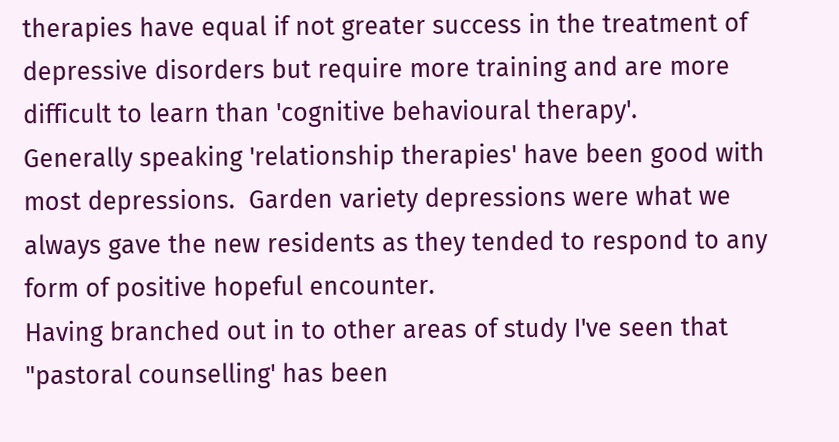therapies have equal if not greater success in the treatment of depressive disorders but require more training and are more difficult to learn than 'cognitive behavioural therapy'.
Generally speaking 'relationship therapies' have been good with most depressions.  Garden variety depressions were what we always gave the new residents as they tended to respond to any form of positive hopeful encounter.
Having branched out in to other areas of study I've seen that "pastoral counselling' has been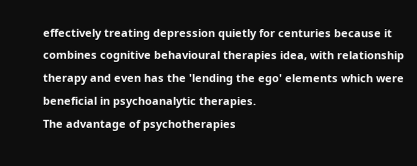effectively treating depression quietly for centuries because it combines cognitive behavioural therapies idea, with relationship therapy and even has the 'lending the ego' elements which were beneficial in psychoanalytic therapies.
The advantage of psychotherapies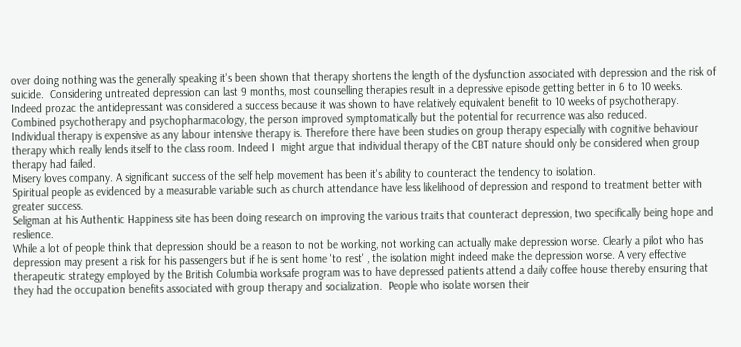over doing nothing was the generally speaking it's been shown that therapy shortens the length of the dysfunction associated with depression and the risk of suicide.  Considering untreated depression can last 9 months, most counselling therapies result in a depressive episode getting better in 6 to 10 weeks.
Indeed prozac the antidepressant was considered a success because it was shown to have relatively equivalent benefit to 10 weeks of psychotherapy.  Combined psychotherapy and psychopharmacology, the person improved symptomatically but the potential for recurrence was also reduced.
Individual therapy is expensive as any labour intensive therapy is. Therefore there have been studies on group therapy especially with cognitive behaviour therapy which really lends itself to the class room. Indeed I  might argue that individual therapy of the CBT nature should only be considered when group therapy had failed.
Misery loves company. A significant success of the self help movement has been it's ability to counteract the tendency to isolation.
Spiritual people as evidenced by a measurable variable such as church attendance have less likelihood of depression and respond to treatment better with greater success.
Seligman at his Authentic Happiness site has been doing research on improving the various traits that counteract depression, two specifically being hope and reslience.
While a lot of people think that depression should be a reason to not be working, not working can actually make depression worse. Clearly a pilot who has depression may present a risk for his passengers but if he is sent home 'to rest' , the isolation might indeed make the depression worse. A very effective therapeutic strategy employed by the British Columbia worksafe program was to have depressed patients attend a daily coffee house thereby ensuring that they had the occupation benefits associated with group therapy and socialization.  People who isolate worsen their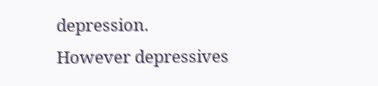depression.
However depressives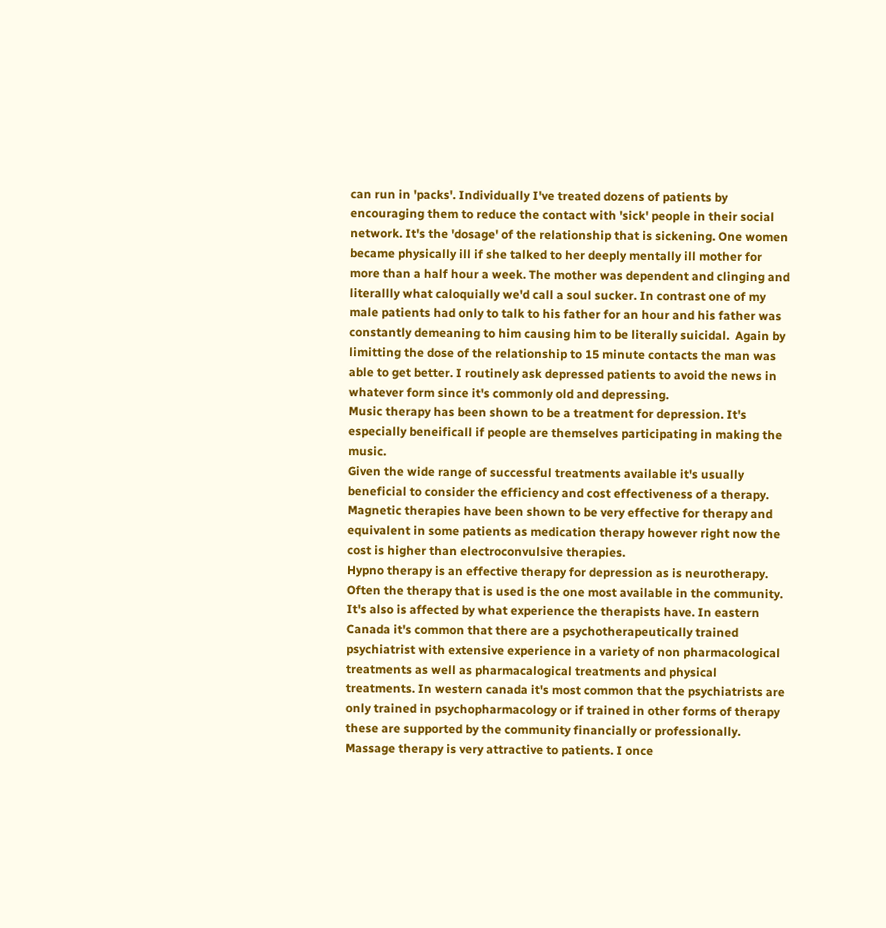can run in 'packs'. Individually I've treated dozens of patients by encouraging them to reduce the contact with 'sick' people in their social network. It's the 'dosage' of the relationship that is sickening. One women became physically ill if she talked to her deeply mentally ill mother for more than a half hour a week. The mother was dependent and clinging and literallly what caloquially we'd call a soul sucker. In contrast one of my male patients had only to talk to his father for an hour and his father was constantly demeaning to him causing him to be literally suicidal.  Again by limitting the dose of the relationship to 15 minute contacts the man was able to get better. I routinely ask depressed patients to avoid the news in whatever form since it's commonly old and depressing.
Music therapy has been shown to be a treatment for depression. It's especially beneificall if people are themselves participating in making the music.
Given the wide range of successful treatments available it's usually beneficial to consider the efficiency and cost effectiveness of a therapy.
Magnetic therapies have been shown to be very effective for therapy and equivalent in some patients as medication therapy however right now the cost is higher than electroconvulsive therapies.
Hypno therapy is an effective therapy for depression as is neurotherapy.
Often the therapy that is used is the one most available in the community.  It's also is affected by what experience the therapists have. In eastern Canada it's common that there are a psychotherapeutically trained psychiatrist with extensive experience in a variety of non pharmacological treatments as well as pharmacalogical treatments and physical treatments. In western canada it's most common that the psychiatrists are only trained in psychopharmacology or if trained in other forms of therapy these are supported by the community financially or professionally.
Massage therapy is very attractive to patients. I once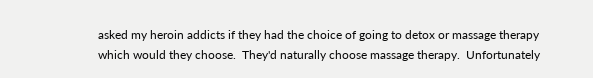asked my heroin addicts if they had the choice of going to detox or massage therapy which would they choose.  They'd naturally choose massage therapy.  Unfortunately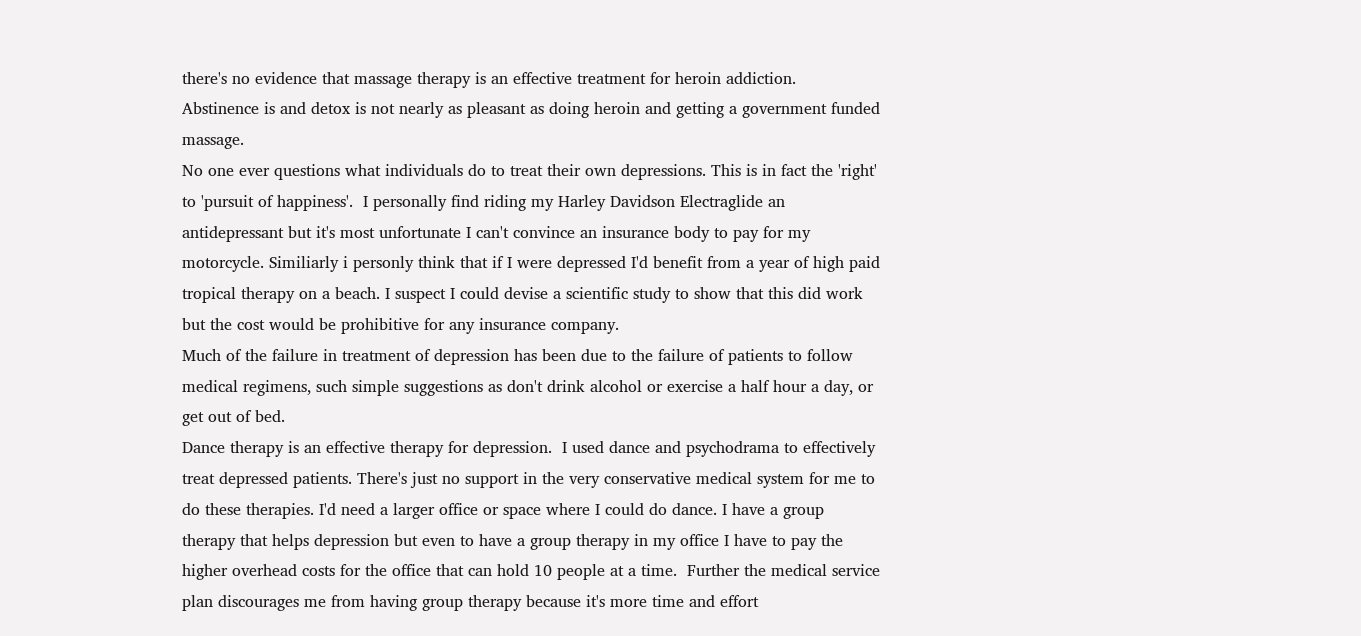there's no evidence that massage therapy is an effective treatment for heroin addiction.  Abstinence is and detox is not nearly as pleasant as doing heroin and getting a government funded massage.
No one ever questions what individuals do to treat their own depressions. This is in fact the 'right' to 'pursuit of happiness'.  I personally find riding my Harley Davidson Electraglide an antidepressant but it's most unfortunate I can't convince an insurance body to pay for my motorcycle. Similiarly i personly think that if I were depressed I'd benefit from a year of high paid tropical therapy on a beach. I suspect I could devise a scientific study to show that this did work but the cost would be prohibitive for any insurance company.
Much of the failure in treatment of depression has been due to the failure of patients to follow medical regimens, such simple suggestions as don't drink alcohol or exercise a half hour a day, or get out of bed.
Dance therapy is an effective therapy for depression.  I used dance and psychodrama to effectively treat depressed patients. There's just no support in the very conservative medical system for me to do these therapies. I'd need a larger office or space where I could do dance. I have a group therapy that helps depression but even to have a group therapy in my office I have to pay the higher overhead costs for the office that can hold 10 people at a time.  Further the medical service plan discourages me from having group therapy because it's more time and effort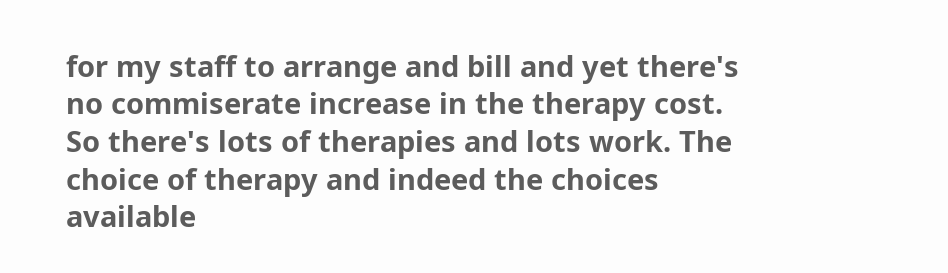for my staff to arrange and bill and yet there's no commiserate increase in the therapy cost.
So there's lots of therapies and lots work. The choice of therapy and indeed the choices available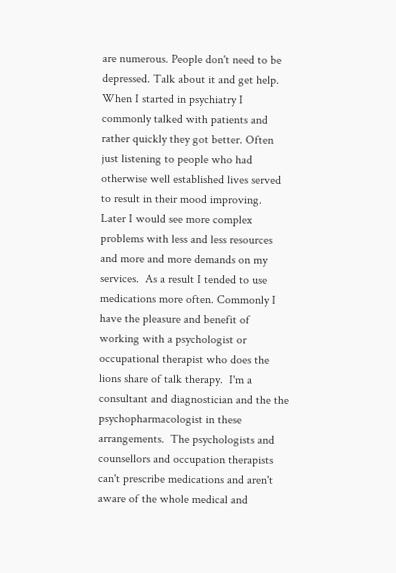are numerous. People don't need to be depressed. Talk about it and get help.
When I started in psychiatry I commonly talked with patients and rather quickly they got better. Often just listening to people who had otherwise well established lives served to result in their mood improving.  Later I would see more complex problems with less and less resources and more and more demands on my services.  As a result I tended to use medications more often. Commonly I have the pleasure and benefit of working with a psychologist or occupational therapist who does the lions share of talk therapy.  I'm a consultant and diagnostician and the the psychopharmacologist in these arrangements.  The psychologists and counsellors and occupation therapists can't prescribe medications and aren't aware of the whole medical and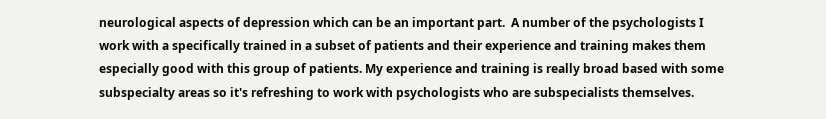neurological aspects of depression which can be an important part.  A number of the psychologists I work with a specifically trained in a subset of patients and their experience and training makes them especially good with this group of patients. My experience and training is really broad based with some subspecialty areas so it's refreshing to work with psychologists who are subspecialists themselves.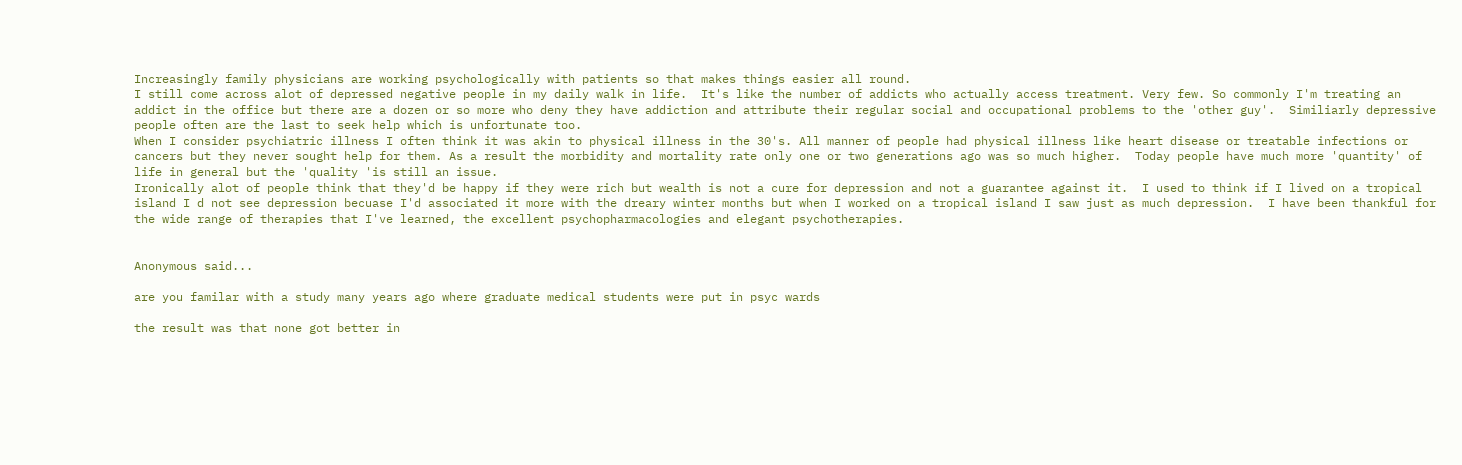Increasingly family physicians are working psychologically with patients so that makes things easier all round.
I still come across alot of depressed negative people in my daily walk in life.  It's like the number of addicts who actually access treatment. Very few. So commonly I'm treating an addict in the office but there are a dozen or so more who deny they have addiction and attribute their regular social and occupational problems to the 'other guy'.  Similiarly depressive people often are the last to seek help which is unfortunate too.
When I consider psychiatric illness I often think it was akin to physical illness in the 30's. All manner of people had physical illness like heart disease or treatable infections or cancers but they never sought help for them. As a result the morbidity and mortality rate only one or two generations ago was so much higher.  Today people have much more 'quantity' of life in general but the 'quality 'is still an issue.
Ironically alot of people think that they'd be happy if they were rich but wealth is not a cure for depression and not a guarantee against it.  I used to think if I lived on a tropical island I d not see depression becuase I'd associated it more with the dreary winter months but when I worked on a tropical island I saw just as much depression.  I have been thankful for the wide range of therapies that I've learned, the excellent psychopharmacologies and elegant psychotherapies.


Anonymous said...

are you familar with a study many years ago where graduate medical students were put in psyc wards

the result was that none got better in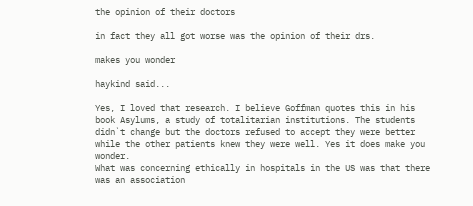the opinion of their doctors

in fact they all got worse was the opinion of their drs.

makes you wonder

haykind said...

Yes, I loved that research. I believe Goffman quotes this in his book Asylums, a study of totalitarian institutions. The students didn`t change but the doctors refused to accept they were better while the other patients knew they were well. Yes it does make you wonder.
What was concerning ethically in hospitals in the US was that there was an association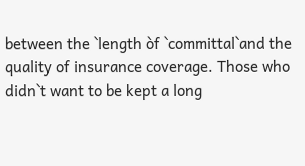between the `length òf `committal`and the quality of insurance coverage. Those who didn`t want to be kept a long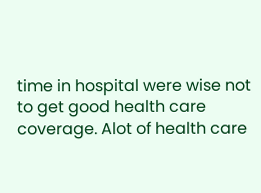time in hospital were wise not to get good health care coverage. Alot of health care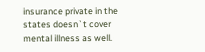insurance private in the states doesn`t cover mental illness as well.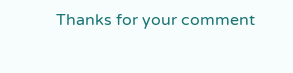Thanks for your comment